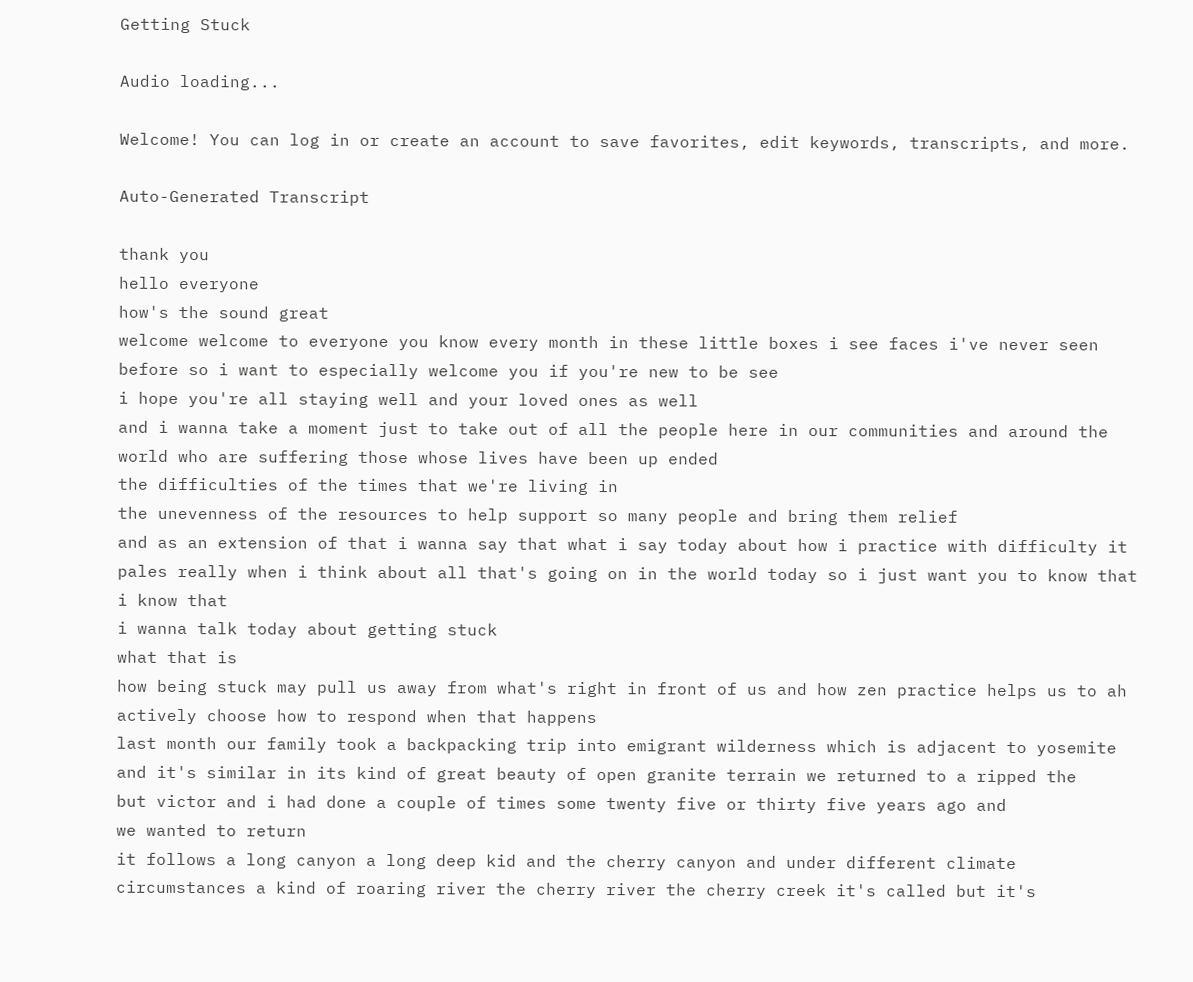Getting Stuck

Audio loading...

Welcome! You can log in or create an account to save favorites, edit keywords, transcripts, and more.

Auto-Generated Transcript

thank you
hello everyone
how's the sound great
welcome welcome to everyone you know every month in these little boxes i see faces i've never seen before so i want to especially welcome you if you're new to be see
i hope you're all staying well and your loved ones as well
and i wanna take a moment just to take out of all the people here in our communities and around the world who are suffering those whose lives have been up ended
the difficulties of the times that we're living in
the unevenness of the resources to help support so many people and bring them relief
and as an extension of that i wanna say that what i say today about how i practice with difficulty it pales really when i think about all that's going on in the world today so i just want you to know that i know that
i wanna talk today about getting stuck
what that is
how being stuck may pull us away from what's right in front of us and how zen practice helps us to ah actively choose how to respond when that happens
last month our family took a backpacking trip into emigrant wilderness which is adjacent to yosemite and it's similar in its kind of great beauty of open granite terrain we returned to a ripped the
but victor and i had done a couple of times some twenty five or thirty five years ago and
we wanted to return
it follows a long canyon a long deep kid and the cherry canyon and under different climate circumstances a kind of roaring river the cherry river the cherry creek it's called but it's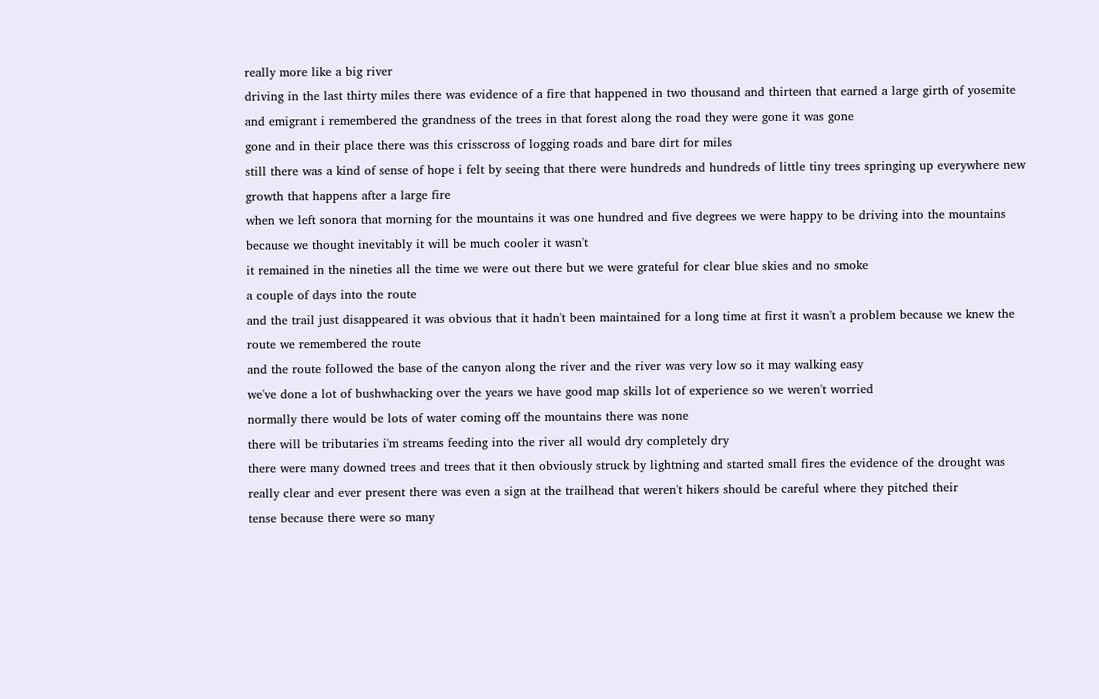really more like a big river
driving in the last thirty miles there was evidence of a fire that happened in two thousand and thirteen that earned a large girth of yosemite and emigrant i remembered the grandness of the trees in that forest along the road they were gone it was gone
gone and in their place there was this crisscross of logging roads and bare dirt for miles
still there was a kind of sense of hope i felt by seeing that there were hundreds and hundreds of little tiny trees springing up everywhere new growth that happens after a large fire
when we left sonora that morning for the mountains it was one hundred and five degrees we were happy to be driving into the mountains because we thought inevitably it will be much cooler it wasn't
it remained in the nineties all the time we were out there but we were grateful for clear blue skies and no smoke
a couple of days into the route
and the trail just disappeared it was obvious that it hadn't been maintained for a long time at first it wasn't a problem because we knew the route we remembered the route
and the route followed the base of the canyon along the river and the river was very low so it may walking easy
we've done a lot of bushwhacking over the years we have good map skills lot of experience so we weren't worried
normally there would be lots of water coming off the mountains there was none
there will be tributaries i'm streams feeding into the river all would dry completely dry
there were many downed trees and trees that it then obviously struck by lightning and started small fires the evidence of the drought was really clear and ever present there was even a sign at the trailhead that weren't hikers should be careful where they pitched their
tense because there were so many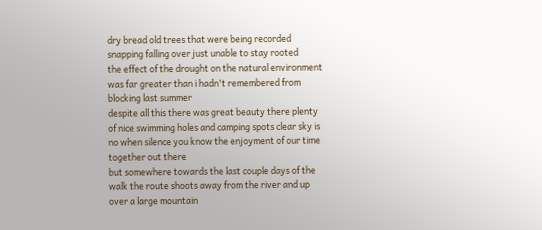dry bread old trees that were being recorded snapping falling over just unable to stay rooted
the effect of the drought on the natural environment was far greater than i hadn't remembered from blocking last summer
despite all this there was great beauty there plenty of nice swimming holes and camping spots clear sky is no when silence you know the enjoyment of our time together out there
but somewhere towards the last couple days of the walk the route shoots away from the river and up over a large mountain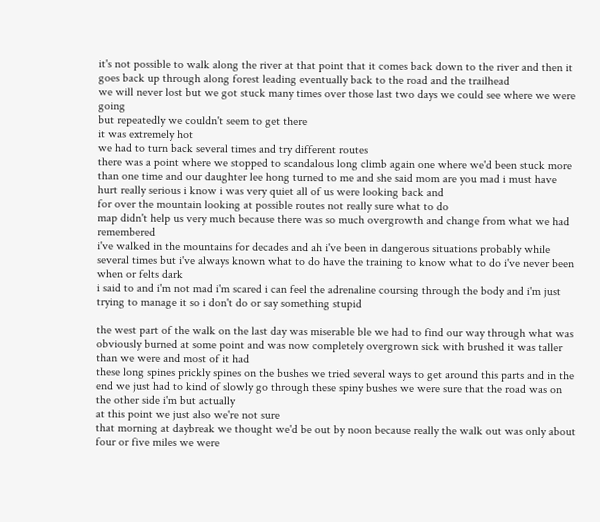it's not possible to walk along the river at that point that it comes back down to the river and then it goes back up through along forest leading eventually back to the road and the trailhead
we will never lost but we got stuck many times over those last two days we could see where we were going
but repeatedly we couldn't seem to get there
it was extremely hot
we had to turn back several times and try different routes
there was a point where we stopped to scandalous long climb again one where we'd been stuck more than one time and our daughter lee hong turned to me and she said mom are you mad i must have hurt really serious i know i was very quiet all of us were looking back and
for over the mountain looking at possible routes not really sure what to do
map didn't help us very much because there was so much overgrowth and change from what we had remembered
i've walked in the mountains for decades and ah i've been in dangerous situations probably while several times but i've always known what to do have the training to know what to do i've never been
when or felts dark
i said to and i'm not mad i'm scared i can feel the adrenaline coursing through the body and i'm just trying to manage it so i don't do or say something stupid

the west part of the walk on the last day was miserable ble we had to find our way through what was obviously burned at some point and was now completely overgrown sick with brushed it was taller than we were and most of it had
these long spines prickly spines on the bushes we tried several ways to get around this parts and in the end we just had to kind of slowly go through these spiny bushes we were sure that the road was on the other side i'm but actually
at this point we just also we're not sure
that morning at daybreak we thought we'd be out by noon because really the walk out was only about four or five miles we were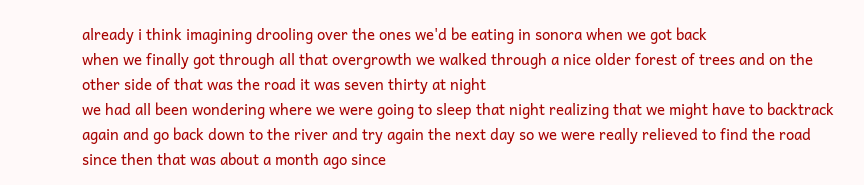already i think imagining drooling over the ones we'd be eating in sonora when we got back
when we finally got through all that overgrowth we walked through a nice older forest of trees and on the other side of that was the road it was seven thirty at night
we had all been wondering where we were going to sleep that night realizing that we might have to backtrack again and go back down to the river and try again the next day so we were really relieved to find the road
since then that was about a month ago since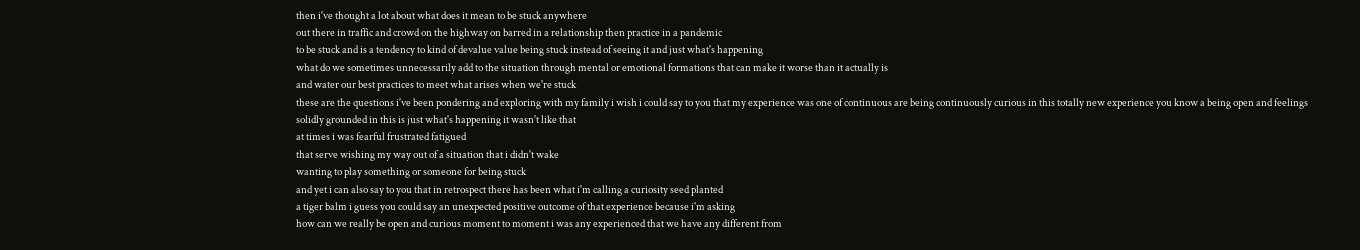then i've thought a lot about what does it mean to be stuck anywhere
out there in traffic and crowd on the highway on barred in a relationship then practice in a pandemic
to be stuck and is a tendency to kind of devalue value being stuck instead of seeing it and just what's happening
what do we sometimes unnecessarily add to the situation through mental or emotional formations that can make it worse than it actually is
and water our best practices to meet what arises when we're stuck
these are the questions i've been pondering and exploring with my family i wish i could say to you that my experience was one of continuous are being continuously curious in this totally new experience you know a being open and feelings
solidly grounded in this is just what's happening it wasn't like that
at times i was fearful frustrated fatigued
that serve wishing my way out of a situation that i didn't wake
wanting to play something or someone for being stuck
and yet i can also say to you that in retrospect there has been what i'm calling a curiosity seed planted
a tiger balm i guess you could say an unexpected positive outcome of that experience because i'm asking
how can we really be open and curious moment to moment i was any experienced that we have any different from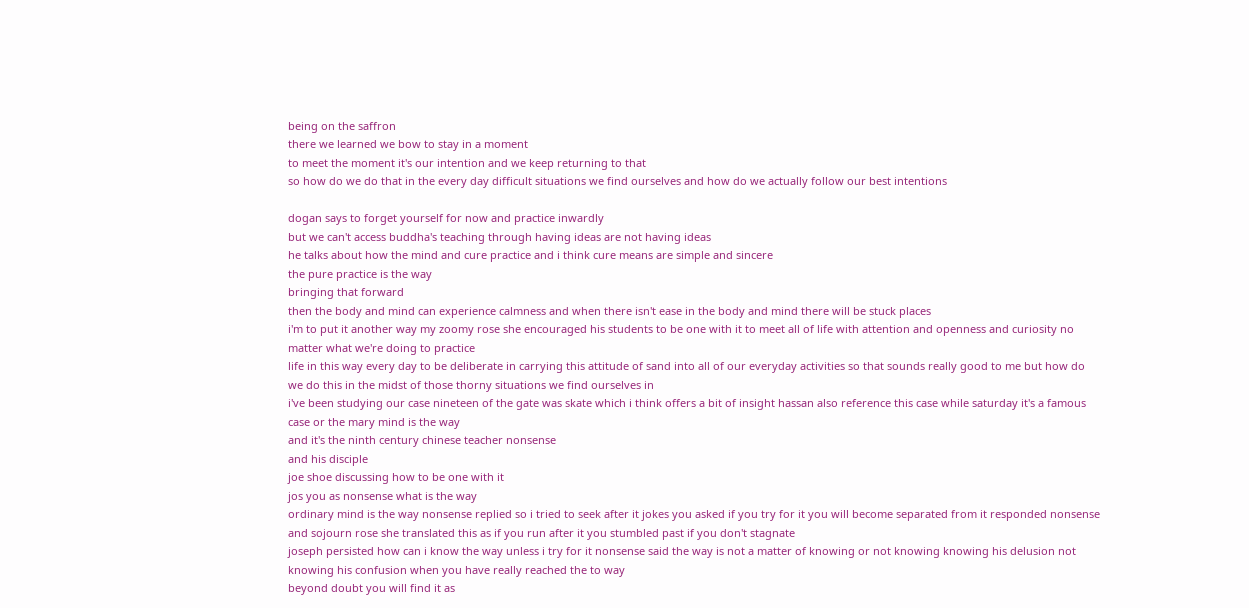being on the saffron
there we learned we bow to stay in a moment
to meet the moment it's our intention and we keep returning to that
so how do we do that in the every day difficult situations we find ourselves and how do we actually follow our best intentions

dogan says to forget yourself for now and practice inwardly
but we can't access buddha's teaching through having ideas are not having ideas
he talks about how the mind and cure practice and i think cure means are simple and sincere
the pure practice is the way
bringing that forward
then the body and mind can experience calmness and when there isn't ease in the body and mind there will be stuck places
i'm to put it another way my zoomy rose she encouraged his students to be one with it to meet all of life with attention and openness and curiosity no matter what we're doing to practice
life in this way every day to be deliberate in carrying this attitude of sand into all of our everyday activities so that sounds really good to me but how do we do this in the midst of those thorny situations we find ourselves in
i've been studying our case nineteen of the gate was skate which i think offers a bit of insight hassan also reference this case while saturday it's a famous case or the mary mind is the way
and it's the ninth century chinese teacher nonsense
and his disciple
joe shoe discussing how to be one with it
jos you as nonsense what is the way
ordinary mind is the way nonsense replied so i tried to seek after it jokes you asked if you try for it you will become separated from it responded nonsense
and sojourn rose she translated this as if you run after it you stumbled past if you don't stagnate
joseph persisted how can i know the way unless i try for it nonsense said the way is not a matter of knowing or not knowing knowing his delusion not knowing his confusion when you have really reached the to way
beyond doubt you will find it as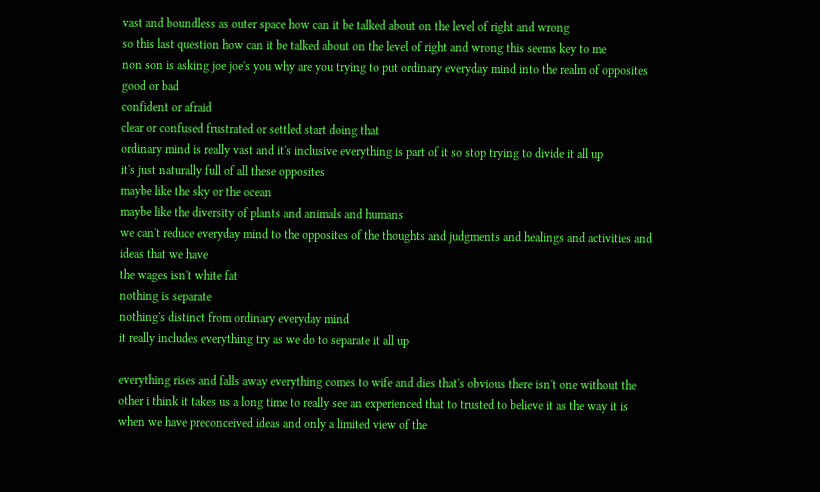vast and boundless as outer space how can it be talked about on the level of right and wrong
so this last question how can it be talked about on the level of right and wrong this seems key to me
non son is asking joe joe's you why are you trying to put ordinary everyday mind into the realm of opposites good or bad
confident or afraid
clear or confused frustrated or settled start doing that
ordinary mind is really vast and it's inclusive everything is part of it so stop trying to divide it all up
it's just naturally full of all these opposites
maybe like the sky or the ocean
maybe like the diversity of plants and animals and humans
we can't reduce everyday mind to the opposites of the thoughts and judgments and healings and activities and ideas that we have
the wages isn't white fat
nothing is separate
nothing's distinct from ordinary everyday mind
it really includes everything try as we do to separate it all up

everything rises and falls away everything comes to wife and dies that's obvious there isn't one without the other i think it takes us a long time to really see an experienced that to trusted to believe it as the way it is
when we have preconceived ideas and only a limited view of the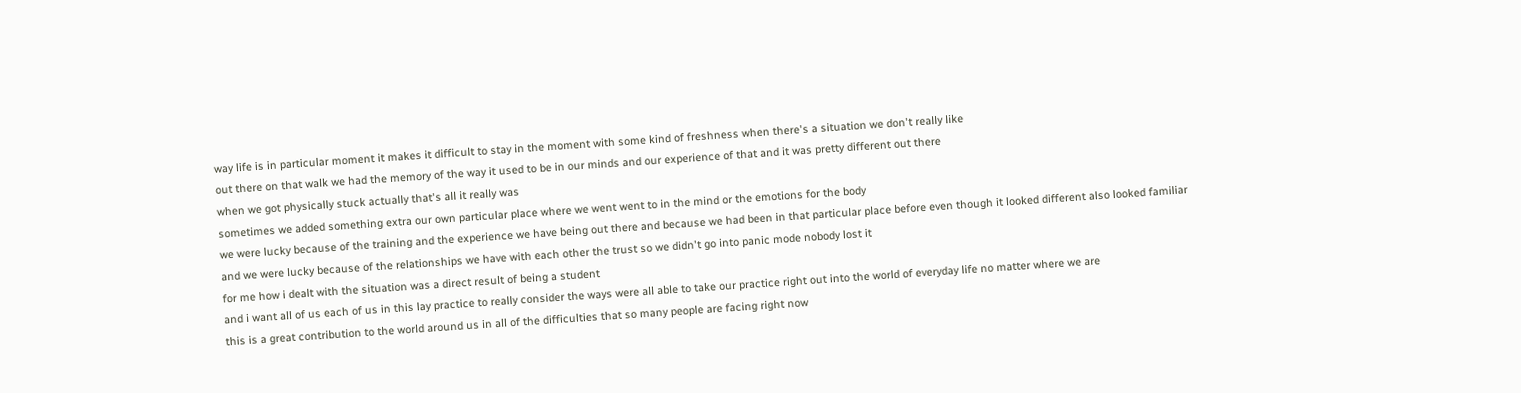way life is in particular moment it makes it difficult to stay in the moment with some kind of freshness when there's a situation we don't really like
out there on that walk we had the memory of the way it used to be in our minds and our experience of that and it was pretty different out there
when we got physically stuck actually that's all it really was
sometimes we added something extra our own particular place where we went went to in the mind or the emotions for the body
we were lucky because of the training and the experience we have being out there and because we had been in that particular place before even though it looked different also looked familiar
and we were lucky because of the relationships we have with each other the trust so we didn't go into panic mode nobody lost it
for me how i dealt with the situation was a direct result of being a student
and i want all of us each of us in this lay practice to really consider the ways were all able to take our practice right out into the world of everyday life no matter where we are
this is a great contribution to the world around us in all of the difficulties that so many people are facing right now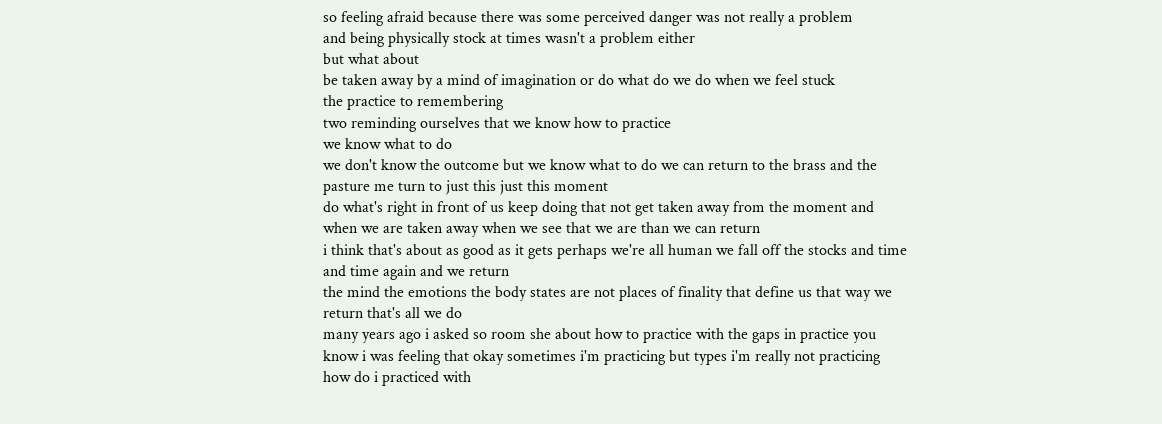so feeling afraid because there was some perceived danger was not really a problem
and being physically stock at times wasn't a problem either
but what about
be taken away by a mind of imagination or do what do we do when we feel stuck
the practice to remembering
two reminding ourselves that we know how to practice
we know what to do
we don't know the outcome but we know what to do we can return to the brass and the pasture me turn to just this just this moment
do what's right in front of us keep doing that not get taken away from the moment and when we are taken away when we see that we are than we can return
i think that's about as good as it gets perhaps we're all human we fall off the stocks and time and time again and we return
the mind the emotions the body states are not places of finality that define us that way we return that's all we do
many years ago i asked so room she about how to practice with the gaps in practice you know i was feeling that okay sometimes i'm practicing but types i'm really not practicing how do i practiced with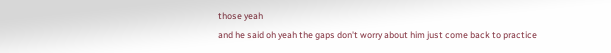those yeah
and he said oh yeah the gaps don't worry about him just come back to practice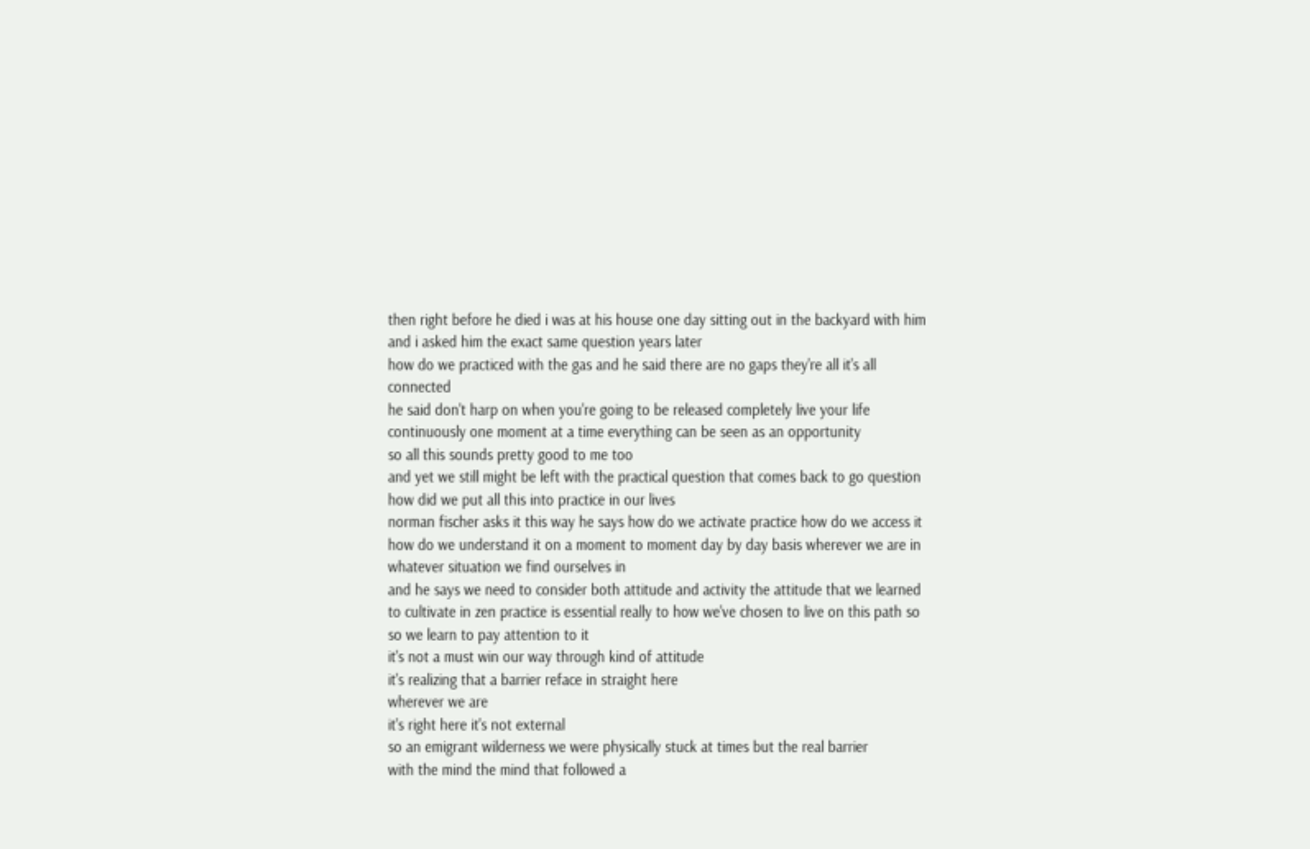then right before he died i was at his house one day sitting out in the backyard with him and i asked him the exact same question years later
how do we practiced with the gas and he said there are no gaps they're all it's all connected
he said don't harp on when you're going to be released completely live your life continuously one moment at a time everything can be seen as an opportunity
so all this sounds pretty good to me too
and yet we still might be left with the practical question that comes back to go question how did we put all this into practice in our lives
norman fischer asks it this way he says how do we activate practice how do we access it how do we understand it on a moment to moment day by day basis wherever we are in whatever situation we find ourselves in
and he says we need to consider both attitude and activity the attitude that we learned to cultivate in zen practice is essential really to how we've chosen to live on this path so
so we learn to pay attention to it
it's not a must win our way through kind of attitude
it's realizing that a barrier reface in straight here
wherever we are
it's right here it's not external
so an emigrant wilderness we were physically stuck at times but the real barrier
with the mind the mind that followed a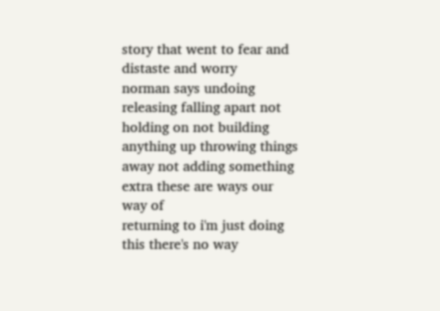story that went to fear and distaste and worry
norman says undoing releasing falling apart not holding on not building anything up throwing things away not adding something extra these are ways our way of
returning to i'm just doing this there's no way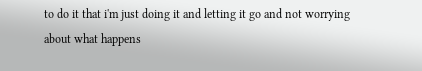to do it that i'm just doing it and letting it go and not worrying about what happens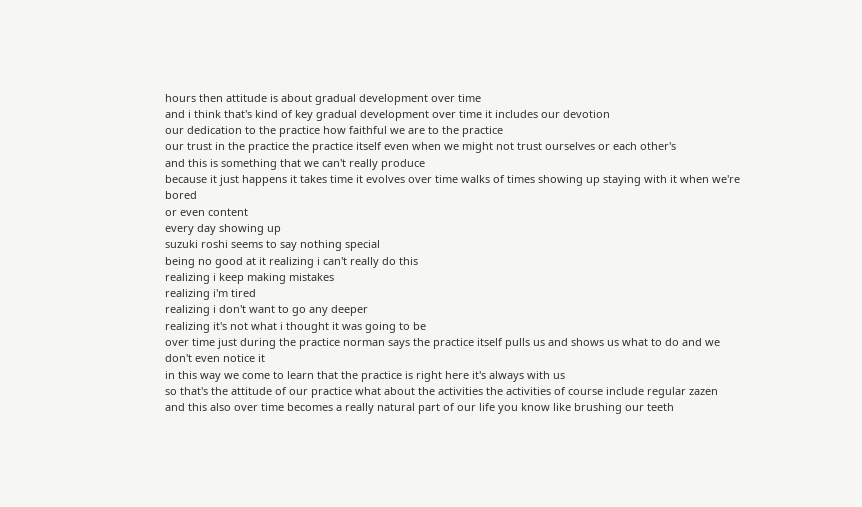hours then attitude is about gradual development over time
and i think that's kind of key gradual development over time it includes our devotion
our dedication to the practice how faithful we are to the practice
our trust in the practice the practice itself even when we might not trust ourselves or each other's
and this is something that we can't really produce
because it just happens it takes time it evolves over time walks of times showing up staying with it when we're bored
or even content
every day showing up
suzuki roshi seems to say nothing special
being no good at it realizing i can't really do this
realizing i keep making mistakes
realizing i'm tired
realizing i don't want to go any deeper
realizing it's not what i thought it was going to be
over time just during the practice norman says the practice itself pulls us and shows us what to do and we don't even notice it
in this way we come to learn that the practice is right here it's always with us
so that's the attitude of our practice what about the activities the activities of course include regular zazen
and this also over time becomes a really natural part of our life you know like brushing our teeth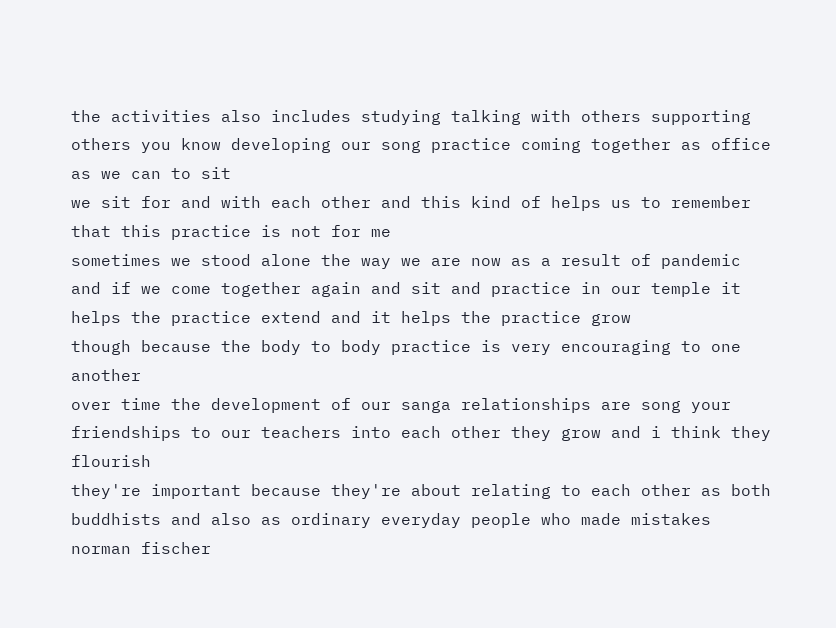the activities also includes studying talking with others supporting others you know developing our song practice coming together as office as we can to sit
we sit for and with each other and this kind of helps us to remember that this practice is not for me
sometimes we stood alone the way we are now as a result of pandemic and if we come together again and sit and practice in our temple it helps the practice extend and it helps the practice grow
though because the body to body practice is very encouraging to one another
over time the development of our sanga relationships are song your friendships to our teachers into each other they grow and i think they flourish
they're important because they're about relating to each other as both buddhists and also as ordinary everyday people who made mistakes
norman fischer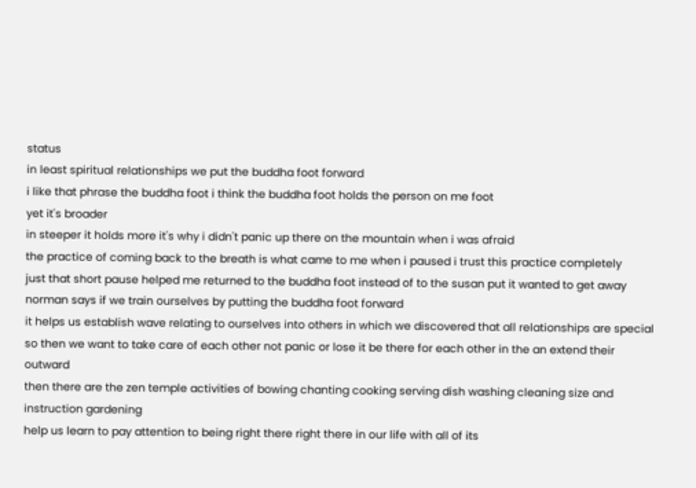status
in least spiritual relationships we put the buddha foot forward
i like that phrase the buddha foot i think the buddha foot holds the person on me foot
yet it's broader
in steeper it holds more it's why i didn't panic up there on the mountain when i was afraid
the practice of coming back to the breath is what came to me when i paused i trust this practice completely
just that short pause helped me returned to the buddha foot instead of to the susan put it wanted to get away
norman says if we train ourselves by putting the buddha foot forward
it helps us establish wave relating to ourselves into others in which we discovered that all relationships are special
so then we want to take care of each other not panic or lose it be there for each other in the an extend their outward
then there are the zen temple activities of bowing chanting cooking serving dish washing cleaning size and instruction gardening
help us learn to pay attention to being right there right there in our life with all of its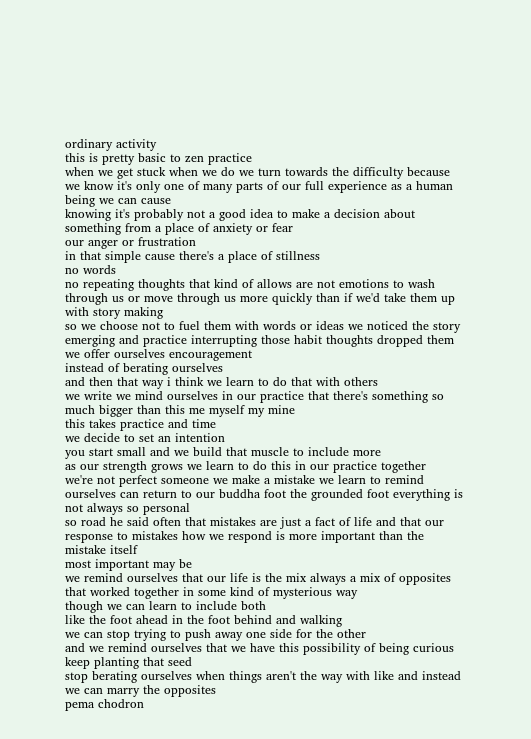ordinary activity
this is pretty basic to zen practice
when we get stuck when we do we turn towards the difficulty because we know it's only one of many parts of our full experience as a human being we can cause
knowing it's probably not a good idea to make a decision about something from a place of anxiety or fear
our anger or frustration
in that simple cause there's a place of stillness
no words
no repeating thoughts that kind of allows are not emotions to wash through us or move through us more quickly than if we'd take them up with story making
so we choose not to fuel them with words or ideas we noticed the story emerging and practice interrupting those habit thoughts dropped them
we offer ourselves encouragement
instead of berating ourselves
and then that way i think we learn to do that with others
we write we mind ourselves in our practice that there's something so much bigger than this me myself my mine
this takes practice and time
we decide to set an intention
you start small and we build that muscle to include more
as our strength grows we learn to do this in our practice together
we're not perfect someone we make a mistake we learn to remind ourselves can return to our buddha foot the grounded foot everything is not always so personal
so road he said often that mistakes are just a fact of life and that our response to mistakes how we respond is more important than the mistake itself
most important may be
we remind ourselves that our life is the mix always a mix of opposites that worked together in some kind of mysterious way
though we can learn to include both
like the foot ahead in the foot behind and walking
we can stop trying to push away one side for the other
and we remind ourselves that we have this possibility of being curious keep planting that seed
stop berating ourselves when things aren't the way with like and instead we can marry the opposites
pema chodron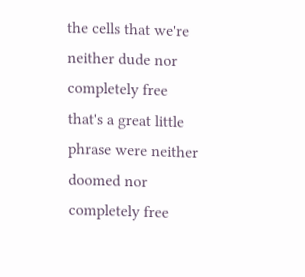the cells that we're neither dude nor completely free
that's a great little phrase were neither doomed nor completely free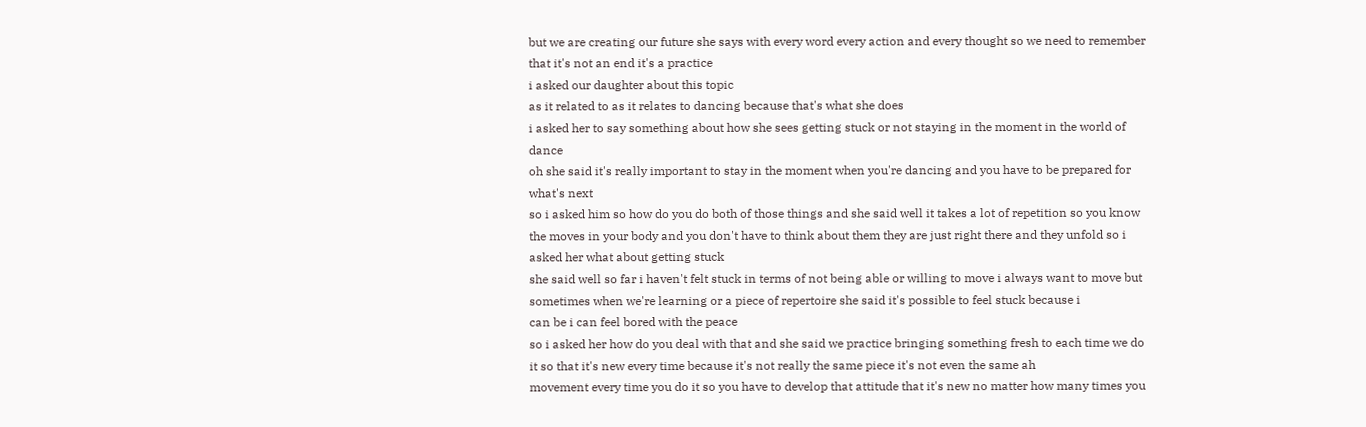but we are creating our future she says with every word every action and every thought so we need to remember that it's not an end it's a practice
i asked our daughter about this topic
as it related to as it relates to dancing because that's what she does
i asked her to say something about how she sees getting stuck or not staying in the moment in the world of dance
oh she said it's really important to stay in the moment when you're dancing and you have to be prepared for what's next
so i asked him so how do you do both of those things and she said well it takes a lot of repetition so you know the moves in your body and you don't have to think about them they are just right there and they unfold so i asked her what about getting stuck
she said well so far i haven't felt stuck in terms of not being able or willing to move i always want to move but sometimes when we're learning or a piece of repertoire she said it's possible to feel stuck because i
can be i can feel bored with the peace
so i asked her how do you deal with that and she said we practice bringing something fresh to each time we do it so that it's new every time because it's not really the same piece it's not even the same ah
movement every time you do it so you have to develop that attitude that it's new no matter how many times you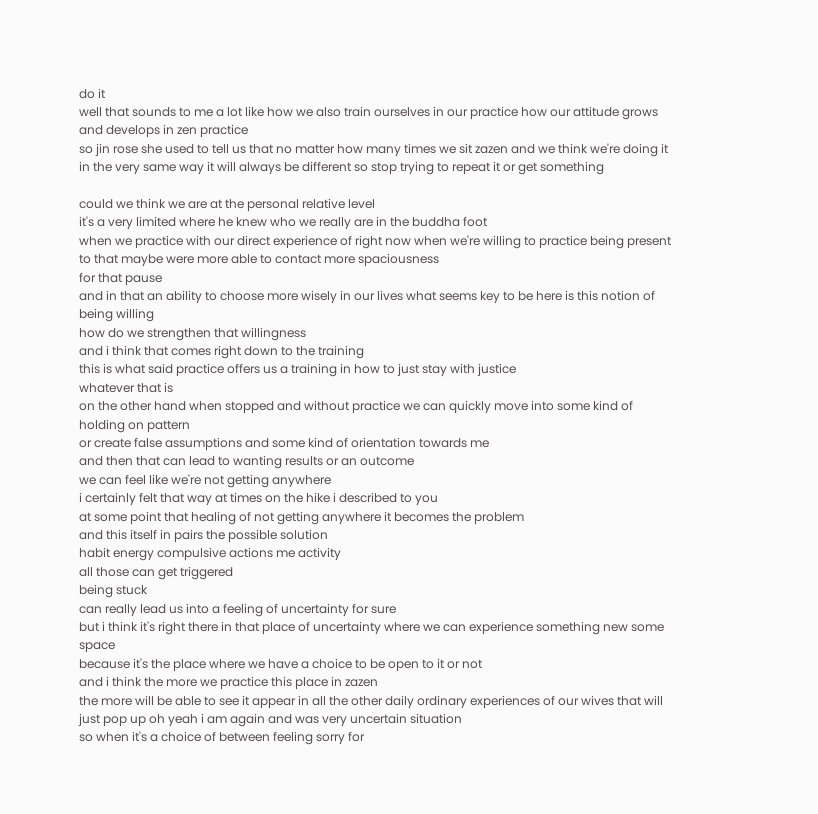do it
well that sounds to me a lot like how we also train ourselves in our practice how our attitude grows and develops in zen practice
so jin rose she used to tell us that no matter how many times we sit zazen and we think we're doing it in the very same way it will always be different so stop trying to repeat it or get something

could we think we are at the personal relative level
it's a very limited where he knew who we really are in the buddha foot
when we practice with our direct experience of right now when we're willing to practice being present to that maybe were more able to contact more spaciousness
for that pause
and in that an ability to choose more wisely in our lives what seems key to be here is this notion of being willing
how do we strengthen that willingness
and i think that comes right down to the training
this is what said practice offers us a training in how to just stay with justice
whatever that is
on the other hand when stopped and without practice we can quickly move into some kind of holding on pattern
or create false assumptions and some kind of orientation towards me
and then that can lead to wanting results or an outcome
we can feel like we're not getting anywhere
i certainly felt that way at times on the hike i described to you
at some point that healing of not getting anywhere it becomes the problem
and this itself in pairs the possible solution
habit energy compulsive actions me activity
all those can get triggered
being stuck
can really lead us into a feeling of uncertainty for sure
but i think it's right there in that place of uncertainty where we can experience something new some space
because it's the place where we have a choice to be open to it or not
and i think the more we practice this place in zazen
the more will be able to see it appear in all the other daily ordinary experiences of our wives that will just pop up oh yeah i am again and was very uncertain situation
so when it's a choice of between feeling sorry for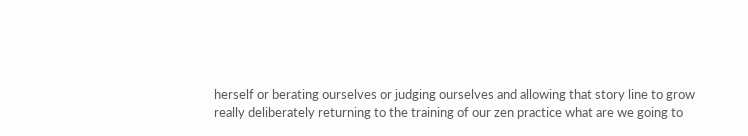herself or berating ourselves or judging ourselves and allowing that story line to grow
really deliberately returning to the training of our zen practice what are we going to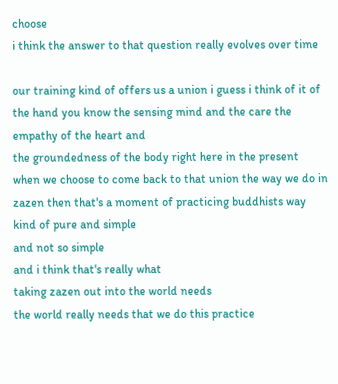choose
i think the answer to that question really evolves over time

our training kind of offers us a union i guess i think of it of the hand you know the sensing mind and the care the empathy of the heart and
the groundedness of the body right here in the present
when we choose to come back to that union the way we do in zazen then that's a moment of practicing buddhists way
kind of pure and simple
and not so simple
and i think that's really what
taking zazen out into the world needs
the world really needs that we do this practice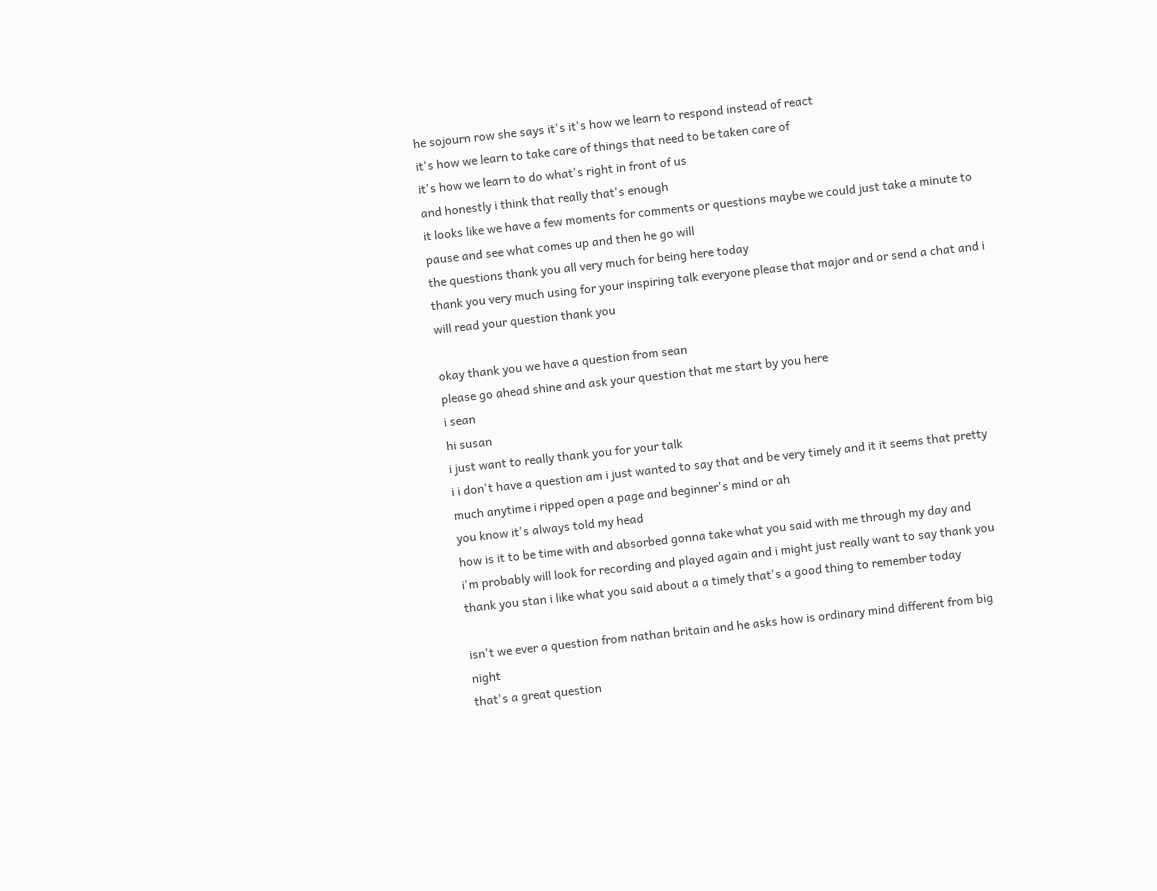he sojourn row she says it's it's how we learn to respond instead of react
it's how we learn to take care of things that need to be taken care of
it's how we learn to do what's right in front of us
and honestly i think that really that's enough
it looks like we have a few moments for comments or questions maybe we could just take a minute to pause and see what comes up and then he go will
the questions thank you all very much for being here today
thank you very much using for your inspiring talk everyone please that major and or send a chat and i will read your question thank you

okay thank you we have a question from sean
please go ahead shine and ask your question that me start by you here
i sean
hi susan
i just want to really thank you for your talk
i i don't have a question am i just wanted to say that and be very timely and it it seems that pretty much anytime i ripped open a page and beginner's mind or ah
you know it's always told my head
how is it to be time with and absorbed gonna take what you said with me through my day and
i'm probably will look for recording and played again and i might just really want to say thank you
thank you stan i like what you said about a a timely that's a good thing to remember today

isn't we ever a question from nathan britain and he asks how is ordinary mind different from big night
that's a great question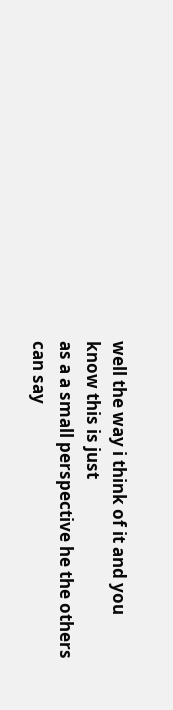well the way i think of it and you know this is just
as a a small perspective he the others can say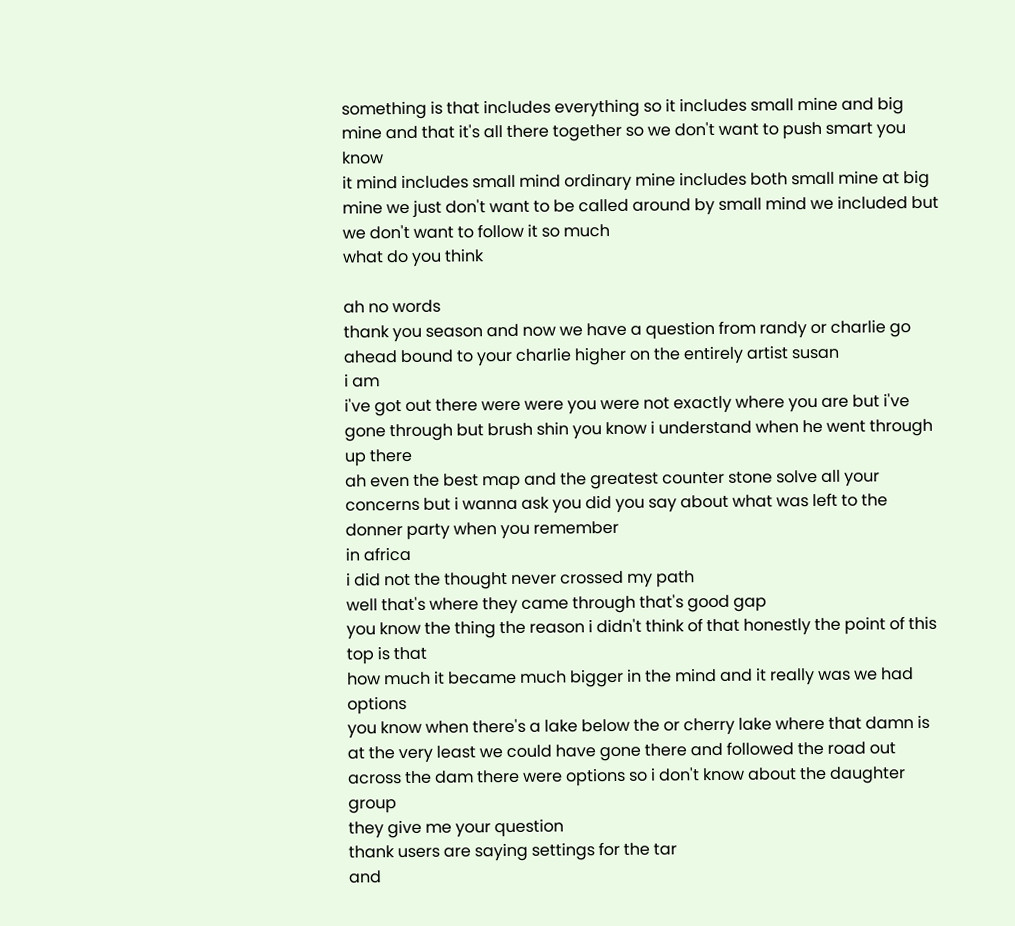something is that includes everything so it includes small mine and big mine and that it's all there together so we don't want to push smart you know
it mind includes small mind ordinary mine includes both small mine at big mine we just don't want to be called around by small mind we included but we don't want to follow it so much
what do you think

ah no words
thank you season and now we have a question from randy or charlie go ahead bound to your charlie higher on the entirely artist susan
i am
i've got out there were were you were not exactly where you are but i've gone through but brush shin you know i understand when he went through up there
ah even the best map and the greatest counter stone solve all your concerns but i wanna ask you did you say about what was left to the donner party when you remember
in africa
i did not the thought never crossed my path
well that's where they came through that's good gap
you know the thing the reason i didn't think of that honestly the point of this top is that
how much it became much bigger in the mind and it really was we had options
you know when there's a lake below the or cherry lake where that damn is at the very least we could have gone there and followed the road out across the dam there were options so i don't know about the daughter group
they give me your question
thank users are saying settings for the tar
and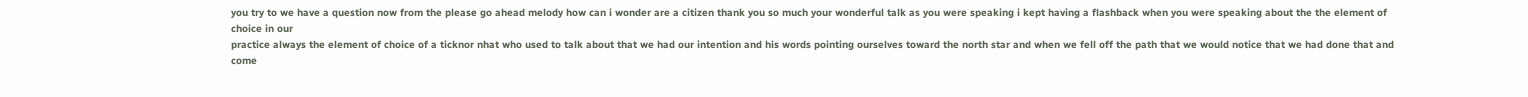you try to we have a question now from the please go ahead melody how can i wonder are a citizen thank you so much your wonderful talk as you were speaking i kept having a flashback when you were speaking about the the element of choice in our
practice always the element of choice of a ticknor nhat who used to talk about that we had our intention and his words pointing ourselves toward the north star and when we fell off the path that we would notice that we had done that and
come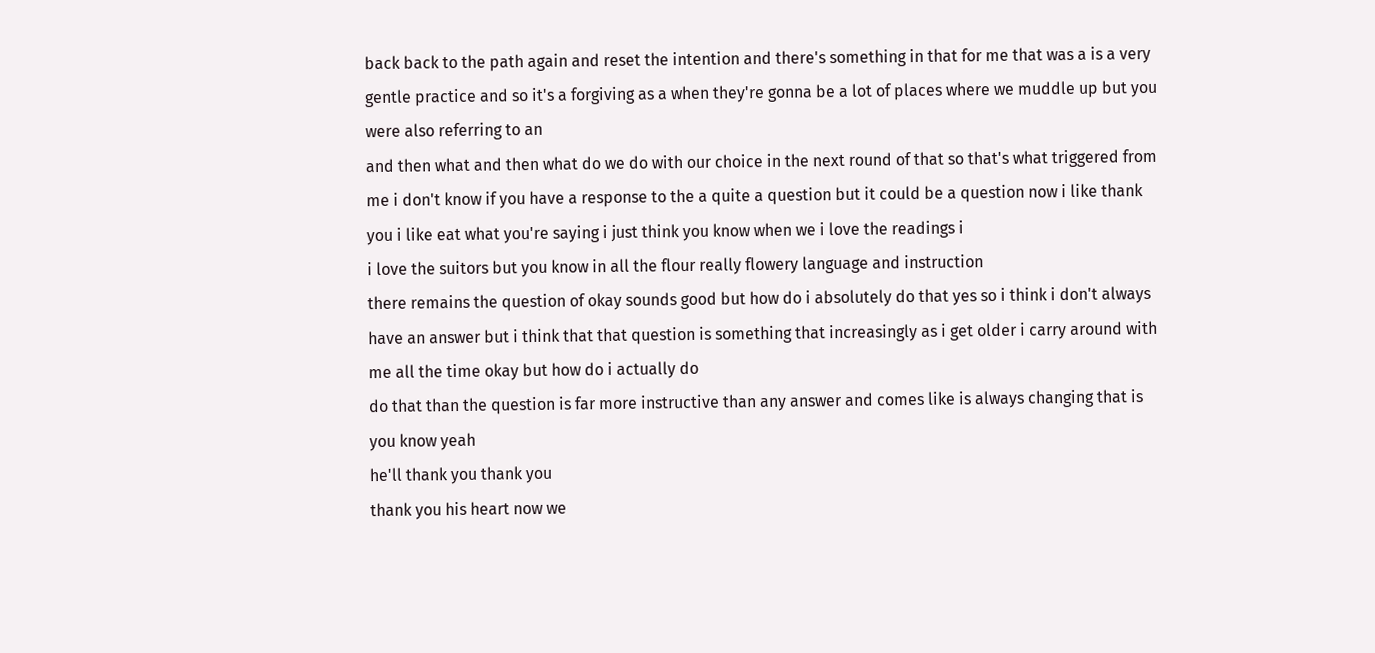back back to the path again and reset the intention and there's something in that for me that was a is a very gentle practice and so it's a forgiving as a when they're gonna be a lot of places where we muddle up but you were also referring to an
and then what and then what do we do with our choice in the next round of that so that's what triggered from me i don't know if you have a response to the a quite a question but it could be a question now i like thank you i like eat what you're saying i just think you know when we i love the readings i
i love the suitors but you know in all the flour really flowery language and instruction
there remains the question of okay sounds good but how do i absolutely do that yes so i think i don't always have an answer but i think that that question is something that increasingly as i get older i carry around with me all the time okay but how do i actually do
do that than the question is far more instructive than any answer and comes like is always changing that is you know yeah
he'll thank you thank you
thank you his heart now we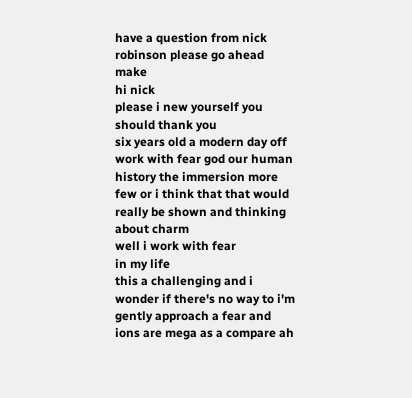have a question from nick robinson please go ahead make
hi nick
please i new yourself you should thank you
six years old a modern day off work with fear god our human history the immersion more few or i think that that would really be shown and thinking about charm
well i work with fear
in my life
this a challenging and i wonder if there's no way to i'm gently approach a fear and ions are mega as a compare ah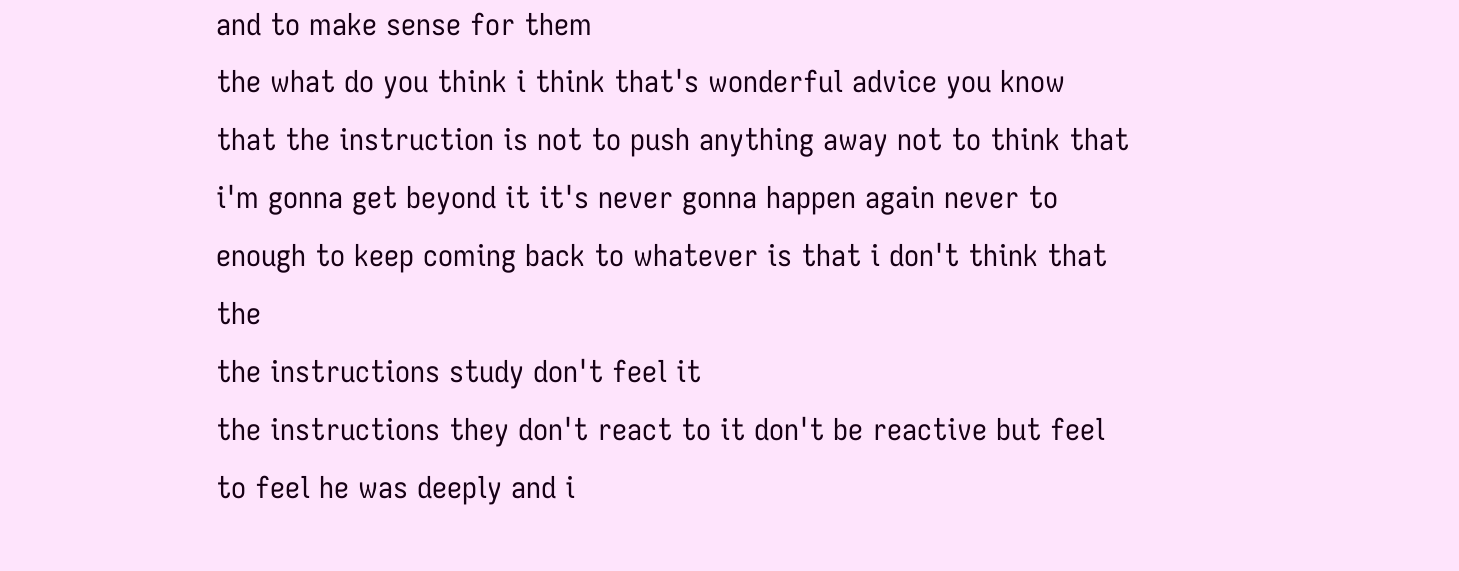and to make sense for them
the what do you think i think that's wonderful advice you know that the instruction is not to push anything away not to think that i'm gonna get beyond it it's never gonna happen again never to enough to keep coming back to whatever is that i don't think that the
the instructions study don't feel it
the instructions they don't react to it don't be reactive but feel to feel he was deeply and i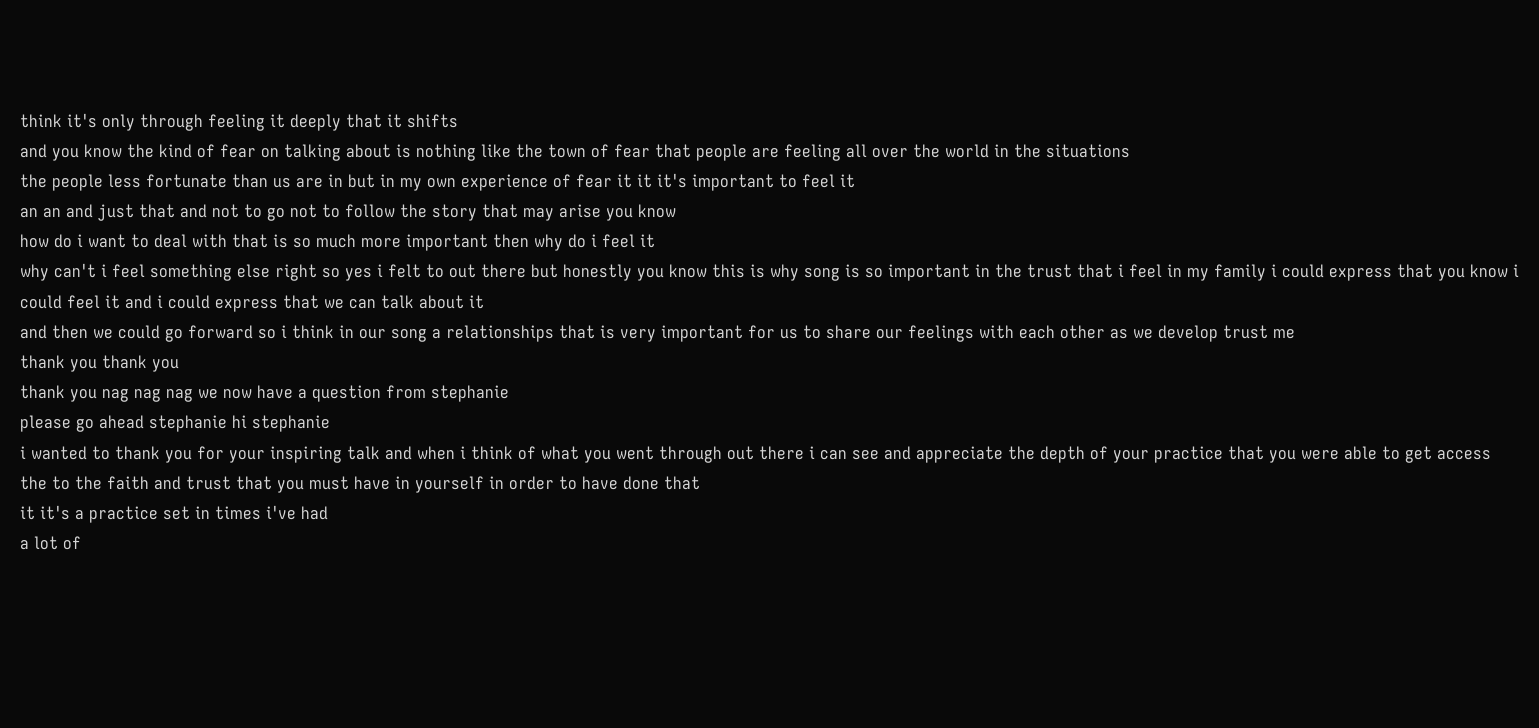think it's only through feeling it deeply that it shifts
and you know the kind of fear on talking about is nothing like the town of fear that people are feeling all over the world in the situations
the people less fortunate than us are in but in my own experience of fear it it it's important to feel it
an an and just that and not to go not to follow the story that may arise you know
how do i want to deal with that is so much more important then why do i feel it
why can't i feel something else right so yes i felt to out there but honestly you know this is why song is so important in the trust that i feel in my family i could express that you know i could feel it and i could express that we can talk about it
and then we could go forward so i think in our song a relationships that is very important for us to share our feelings with each other as we develop trust me
thank you thank you
thank you nag nag nag we now have a question from stephanie
please go ahead stephanie hi stephanie
i wanted to thank you for your inspiring talk and when i think of what you went through out there i can see and appreciate the depth of your practice that you were able to get access
the to the faith and trust that you must have in yourself in order to have done that
it it's a practice set in times i've had
a lot of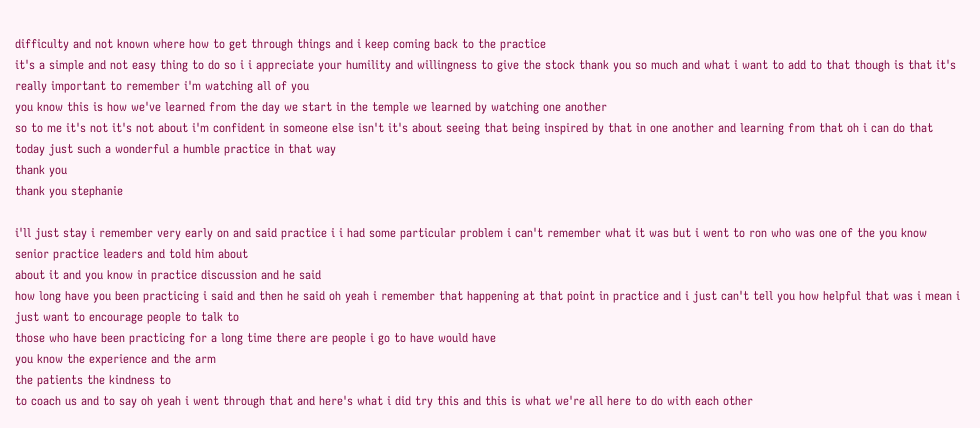difficulty and not known where how to get through things and i keep coming back to the practice
it's a simple and not easy thing to do so i i appreciate your humility and willingness to give the stock thank you so much and what i want to add to that though is that it's really important to remember i'm watching all of you
you know this is how we've learned from the day we start in the temple we learned by watching one another
so to me it's not it's not about i'm confident in someone else isn't it's about seeing that being inspired by that in one another and learning from that oh i can do that today just such a wonderful a humble practice in that way
thank you
thank you stephanie

i'll just stay i remember very early on and said practice i i had some particular problem i can't remember what it was but i went to ron who was one of the you know senior practice leaders and told him about
about it and you know in practice discussion and he said
how long have you been practicing i said and then he said oh yeah i remember that happening at that point in practice and i just can't tell you how helpful that was i mean i just want to encourage people to talk to
those who have been practicing for a long time there are people i go to have would have
you know the experience and the arm
the patients the kindness to
to coach us and to say oh yeah i went through that and here's what i did try this and this is what we're all here to do with each other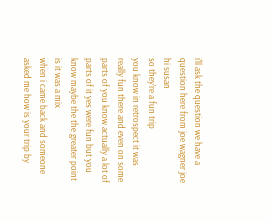i'll ask the question we have a question here from joe wagner joe hi susan
so they're a fun trip
you know in retrospect it was really fun there and even on some parts of you know actually a lot of parts of it yes were fun but you know maybe the the greater point is it was a mix
when i came back and someone asked me how is your trip by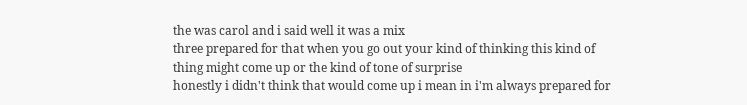the was carol and i said well it was a mix
three prepared for that when you go out your kind of thinking this kind of thing might come up or the kind of tone of surprise
honestly i didn't think that would come up i mean in i'm always prepared for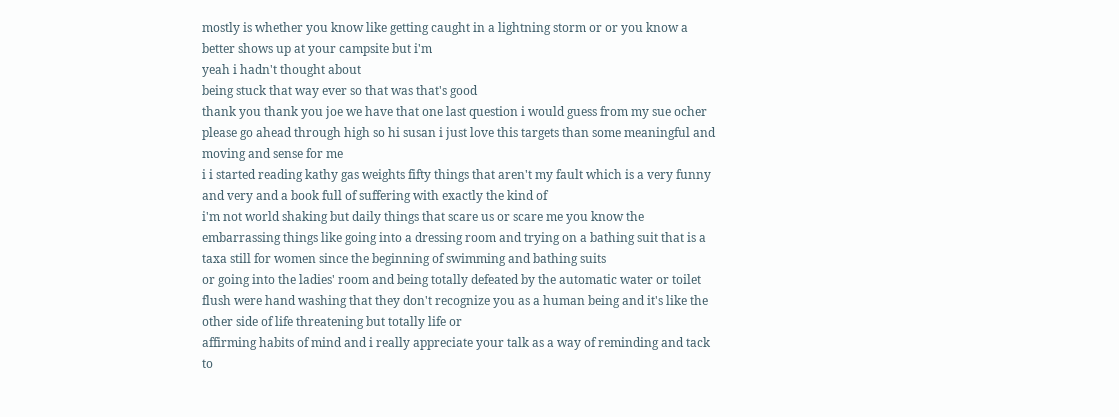mostly is whether you know like getting caught in a lightning storm or or you know a better shows up at your campsite but i'm
yeah i hadn't thought about
being stuck that way ever so that was that's good
thank you thank you joe we have that one last question i would guess from my sue ocher please go ahead through high so hi susan i just love this targets than some meaningful and moving and sense for me
i i started reading kathy gas weights fifty things that aren't my fault which is a very funny and very and a book full of suffering with exactly the kind of
i'm not world shaking but daily things that scare us or scare me you know the embarrassing things like going into a dressing room and trying on a bathing suit that is a taxa still for women since the beginning of swimming and bathing suits
or going into the ladies' room and being totally defeated by the automatic water or toilet flush were hand washing that they don't recognize you as a human being and it's like the other side of life threatening but totally life or
affirming habits of mind and i really appreciate your talk as a way of reminding and tack to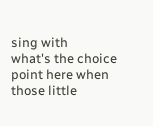sing with
what's the choice point here when those little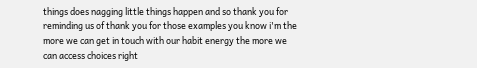things does nagging little things happen and so thank you for reminding us of thank you for those examples you know i'm the more we can get in touch with our habit energy the more we can access choices right